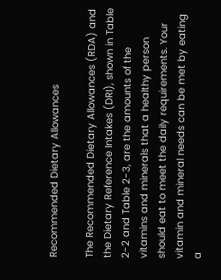Recommended Dietary Allowances

The Recommended Dietary Allowances (RDA) and the Dietary Reference Intakes (DRI), shown in Table 2-2 and Table 2-3, are the amounts of the vitamins and minerals that a healthy person should eat to meet the daily requirements. Your vitamin and mineral needs can be met by eating a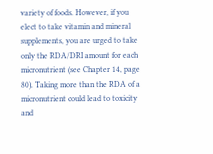variety of foods. However, if you elect to take vitamin and mineral supplements, you are urged to take only the RDA/DRI amount for each micronutrient (see Chapter 14, page 80). Taking more than the RDA of a micronutrient could lead to toxicity and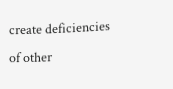create deficiencies of other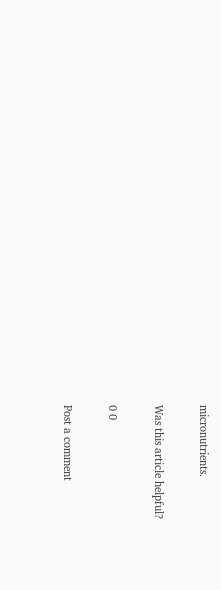micronutrients.

Was this article helpful?

0 0

Post a comment